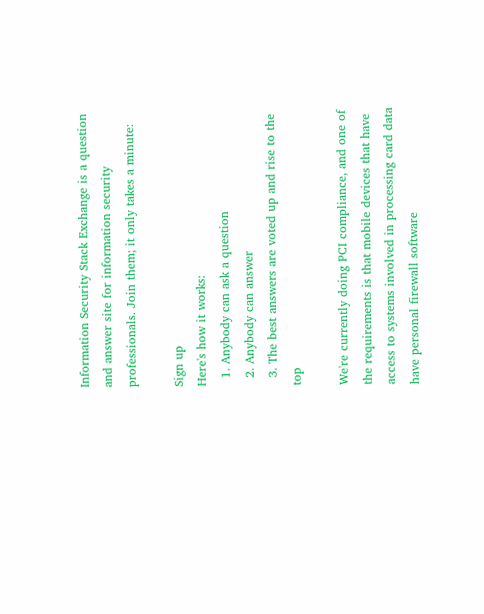Information Security Stack Exchange is a question and answer site for information security professionals. Join them; it only takes a minute:

Sign up
Here's how it works:
  1. Anybody can ask a question
  2. Anybody can answer
  3. The best answers are voted up and rise to the top

We're currently doing PCI compliance, and one of the requirements is that mobile devices that have access to systems involved in processing card data have personal firewall software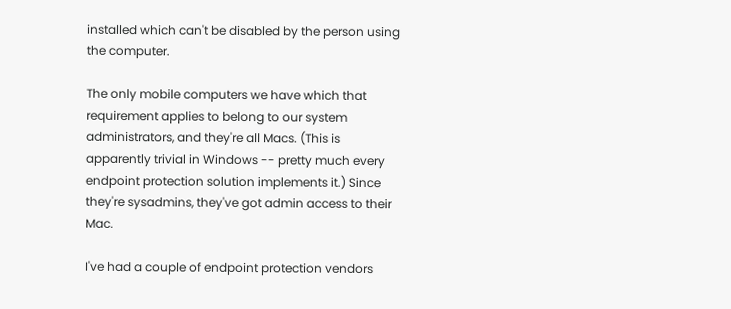installed which can't be disabled by the person using the computer.

The only mobile computers we have which that requirement applies to belong to our system administrators, and they're all Macs. (This is apparently trivial in Windows -- pretty much every endpoint protection solution implements it.) Since they're sysadmins, they've got admin access to their Mac.

I've had a couple of endpoint protection vendors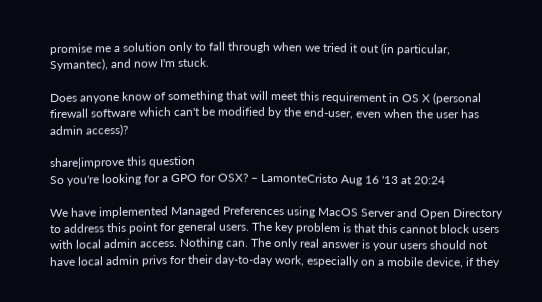promise me a solution only to fall through when we tried it out (in particular, Symantec), and now I'm stuck.

Does anyone know of something that will meet this requirement in OS X (personal firewall software which can't be modified by the end-user, even when the user has admin access)?

share|improve this question
So you're looking for a GPO for OSX? – LamonteCristo Aug 16 '13 at 20:24

We have implemented Managed Preferences using MacOS Server and Open Directory to address this point for general users. The key problem is that this cannot block users with local admin access. Nothing can. The only real answer is your users should not have local admin privs for their day-to-day work, especially on a mobile device, if they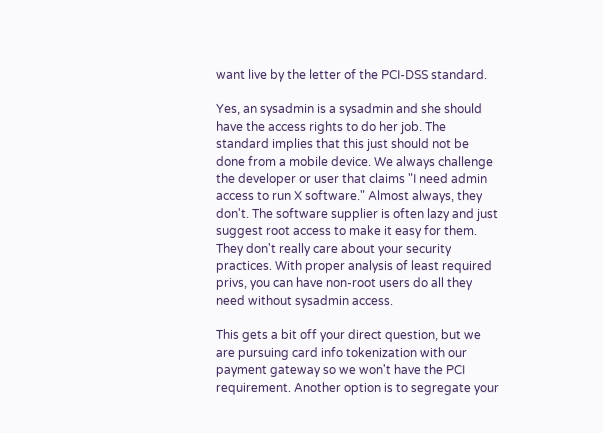want live by the letter of the PCI-DSS standard.

Yes, an sysadmin is a sysadmin and she should have the access rights to do her job. The standard implies that this just should not be done from a mobile device. We always challenge the developer or user that claims "I need admin access to run X software." Almost always, they don't. The software supplier is often lazy and just suggest root access to make it easy for them. They don't really care about your security practices. With proper analysis of least required privs, you can have non-root users do all they need without sysadmin access.

This gets a bit off your direct question, but we are pursuing card info tokenization with our payment gateway so we won't have the PCI requirement. Another option is to segregate your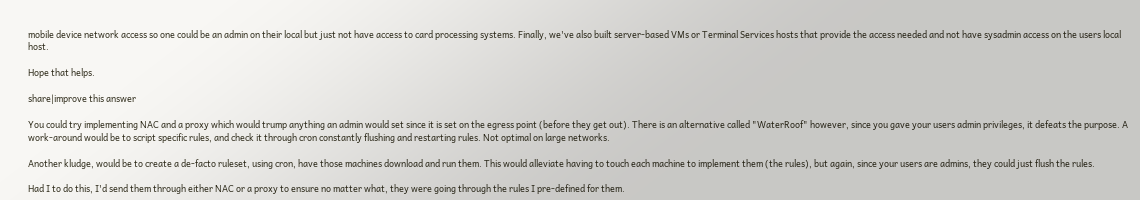mobile device network access so one could be an admin on their local but just not have access to card processing systems. Finally, we've also built server-based VMs or Terminal Services hosts that provide the access needed and not have sysadmin access on the users local host.

Hope that helps.

share|improve this answer

You could try implementing NAC and a proxy which would trump anything an admin would set since it is set on the egress point (before they get out). There is an alternative called "WaterRoof" however, since you gave your users admin privileges, it defeats the purpose. A work-around would be to script specific rules, and check it through cron constantly flushing and restarting rules. Not optimal on large networks.

Another kludge, would be to create a de-facto ruleset, using cron, have those machines download and run them. This would alleviate having to touch each machine to implement them (the rules), but again, since your users are admins, they could just flush the rules.

Had I to do this, I'd send them through either NAC or a proxy to ensure no matter what, they were going through the rules I pre-defined for them.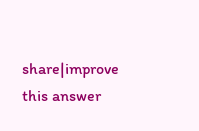share|improve this answer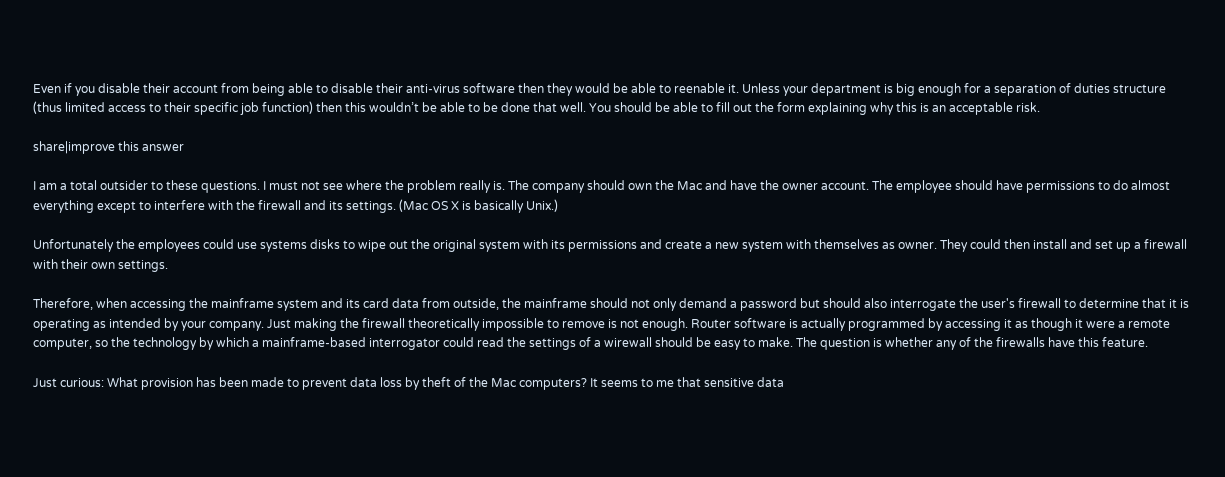Even if you disable their account from being able to disable their anti-virus software then they would be able to reenable it. Unless your department is big enough for a separation of duties structure (thus limited access to their specific job function) then this wouldn’t be able to be done that well. You should be able to fill out the form explaining why this is an acceptable risk.

share|improve this answer

I am a total outsider to these questions. I must not see where the problem really is. The company should own the Mac and have the owner account. The employee should have permissions to do almost everything except to interfere with the firewall and its settings. (Mac OS X is basically Unix.)

Unfortunately the employees could use systems disks to wipe out the original system with its permissions and create a new system with themselves as owner. They could then install and set up a firewall with their own settings.

Therefore, when accessing the mainframe system and its card data from outside, the mainframe should not only demand a password but should also interrogate the user's firewall to determine that it is operating as intended by your company. Just making the firewall theoretically impossible to remove is not enough. Router software is actually programmed by accessing it as though it were a remote computer, so the technology by which a mainframe-based interrogator could read the settings of a wirewall should be easy to make. The question is whether any of the firewalls have this feature.

Just curious: What provision has been made to prevent data loss by theft of the Mac computers? It seems to me that sensitive data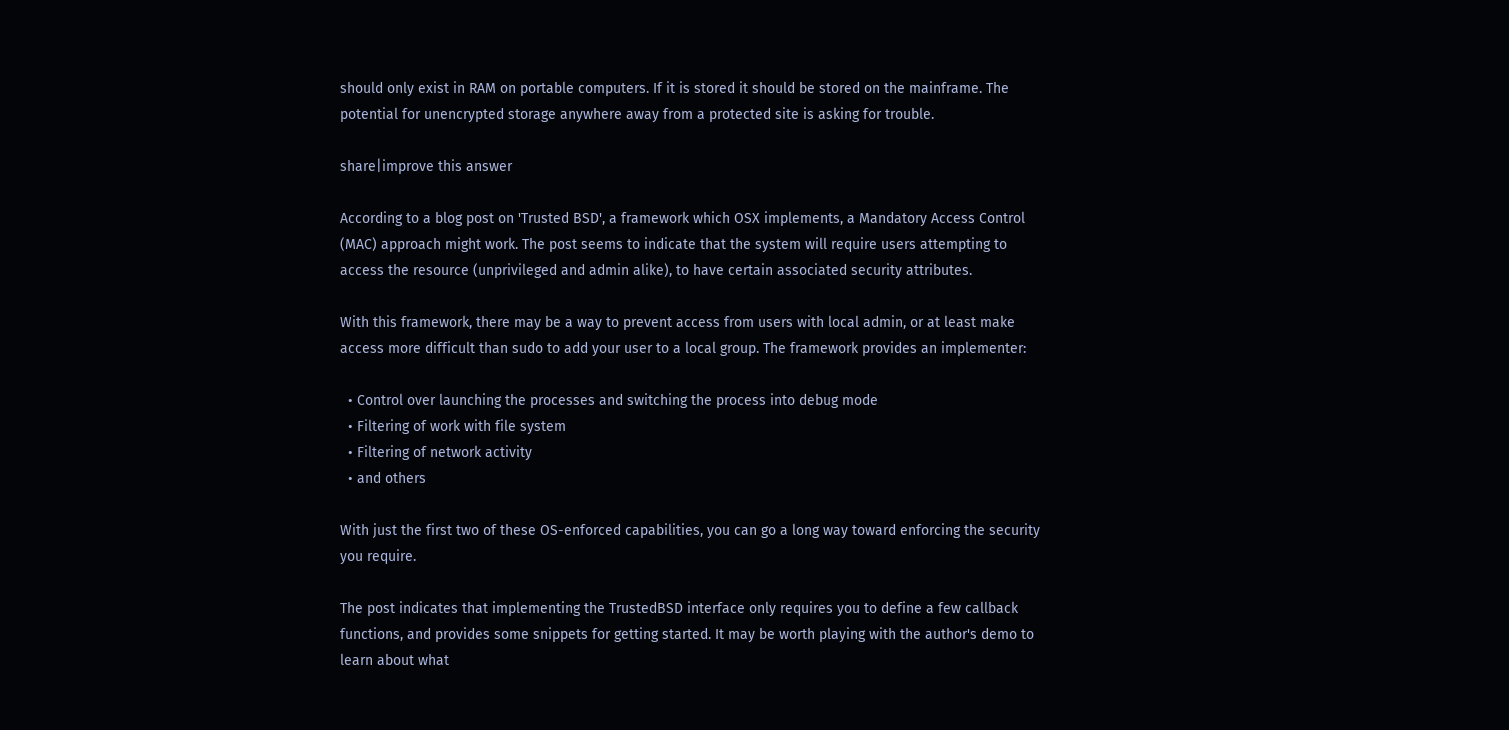should only exist in RAM on portable computers. If it is stored it should be stored on the mainframe. The potential for unencrypted storage anywhere away from a protected site is asking for trouble.

share|improve this answer

According to a blog post on 'Trusted BSD', a framework which OSX implements, a Mandatory Access Control (MAC) approach might work. The post seems to indicate that the system will require users attempting to access the resource (unprivileged and admin alike), to have certain associated security attributes.

With this framework, there may be a way to prevent access from users with local admin, or at least make access more difficult than sudo to add your user to a local group. The framework provides an implementer:

  • Control over launching the processes and switching the process into debug mode
  • Filtering of work with file system
  • Filtering of network activity
  • and others

With just the first two of these OS-enforced capabilities, you can go a long way toward enforcing the security you require.

The post indicates that implementing the TrustedBSD interface only requires you to define a few callback functions, and provides some snippets for getting started. It may be worth playing with the author's demo to learn about what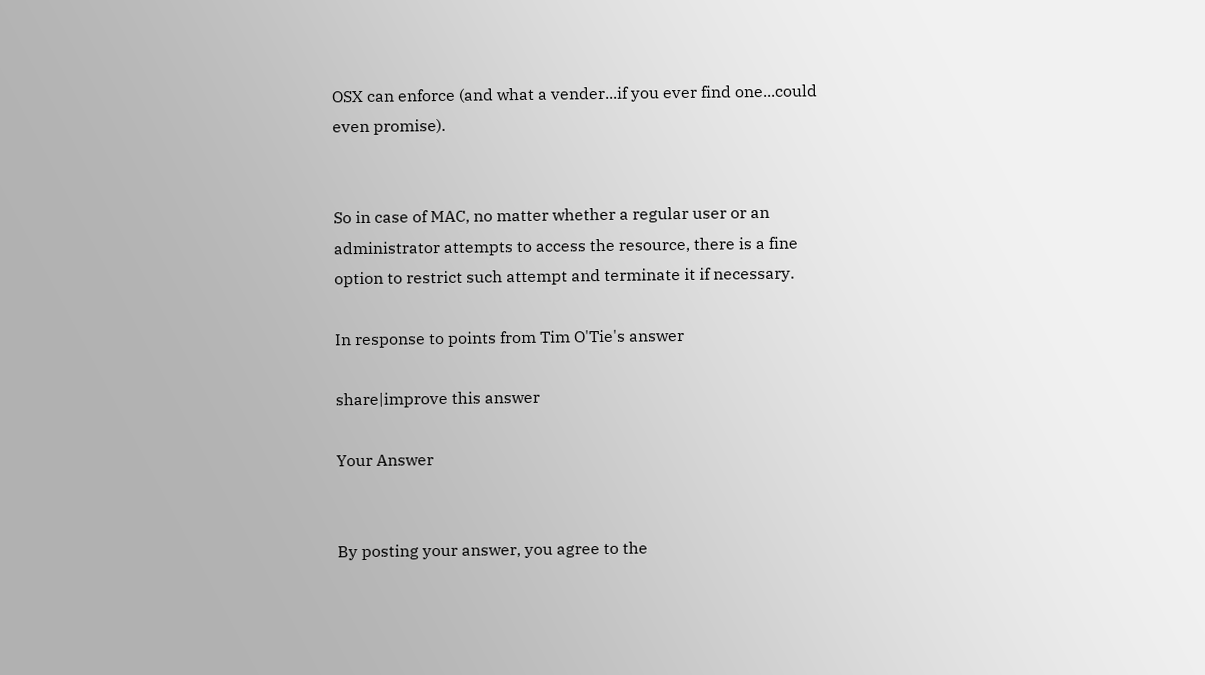OSX can enforce (and what a vender...if you ever find one...could even promise).


So in case of MAC, no matter whether a regular user or an administrator attempts to access the resource, there is a fine option to restrict such attempt and terminate it if necessary.

In response to points from Tim O'Tie's answer

share|improve this answer

Your Answer


By posting your answer, you agree to the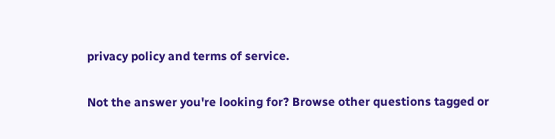privacy policy and terms of service.

Not the answer you're looking for? Browse other questions tagged or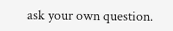ask your own question.